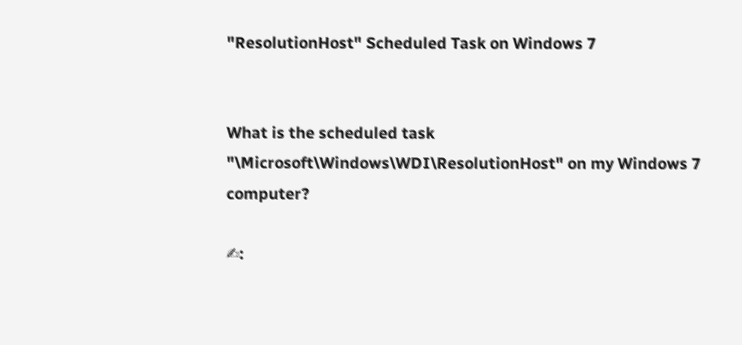"ResolutionHost" Scheduled Task on Windows 7


What is the scheduled task "\Microsoft\Windows\WDI\ResolutionHost" on my Windows 7 computer?

✍: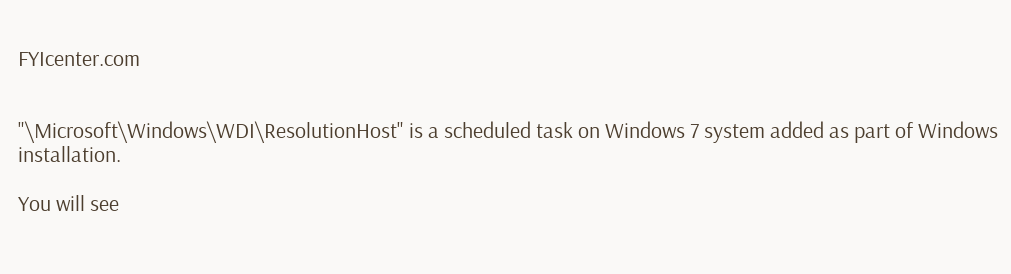FYIcenter.com


"\Microsoft\Windows\WDI\ResolutionHost" is a scheduled task on Windows 7 system added as part of Windows installation.

You will see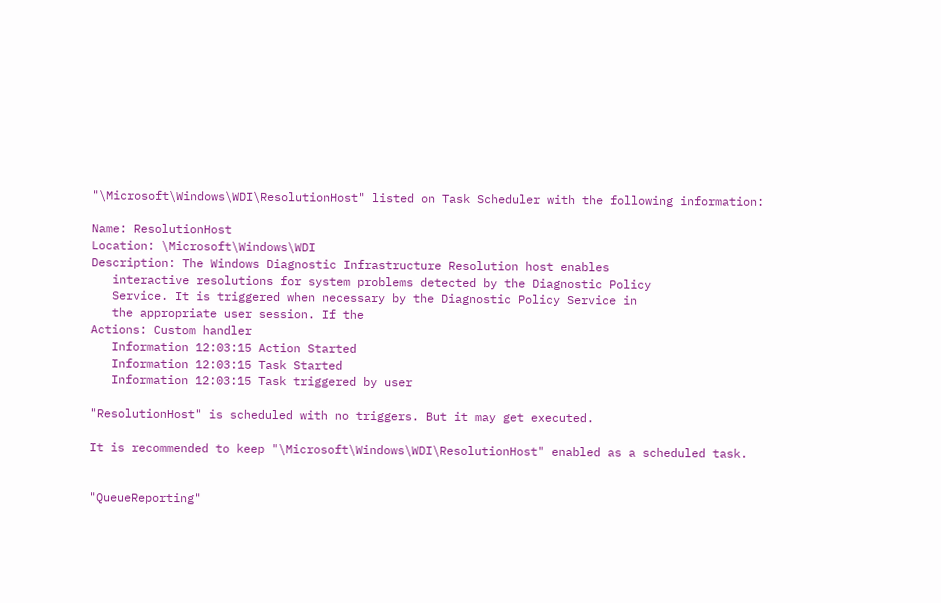"\Microsoft\Windows\WDI\ResolutionHost" listed on Task Scheduler with the following information:

Name: ResolutionHost
Location: \Microsoft\Windows\WDI
Description: The Windows Diagnostic Infrastructure Resolution host enables
   interactive resolutions for system problems detected by the Diagnostic Policy
   Service. It is triggered when necessary by the Diagnostic Policy Service in
   the appropriate user session. If the
Actions: Custom handler
   Information 12:03:15 Action Started
   Information 12:03:15 Task Started
   Information 12:03:15 Task triggered by user

"ResolutionHost" is scheduled with no triggers. But it may get executed.

It is recommended to keep "\Microsoft\Windows\WDI\ResolutionHost" enabled as a scheduled task.


"QueueReporting"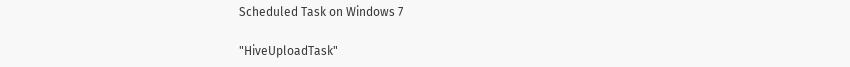Scheduled Task on Windows 7

"HiveUploadTask"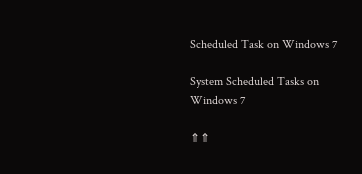Scheduled Task on Windows 7

System Scheduled Tasks on Windows 7

⇑⇑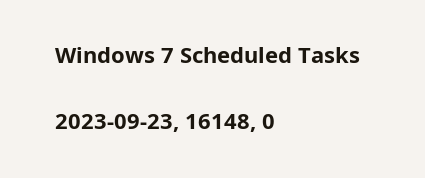Windows 7 Scheduled Tasks

2023-09-23, 16148, 0